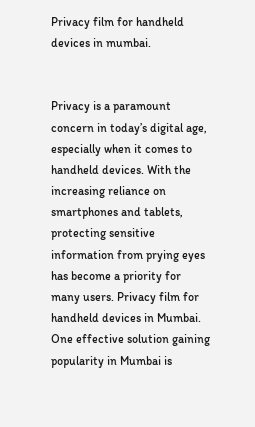Privacy film for handheld devices in mumbai.


Privacy is a paramount concern in today’s digital age, especially when it comes to handheld devices. With the increasing reliance on smartphones and tablets, protecting sensitive information from prying eyes has become a priority for many users. Privacy film for handheld devices in Mumbai. One effective solution gaining popularity in Mumbai is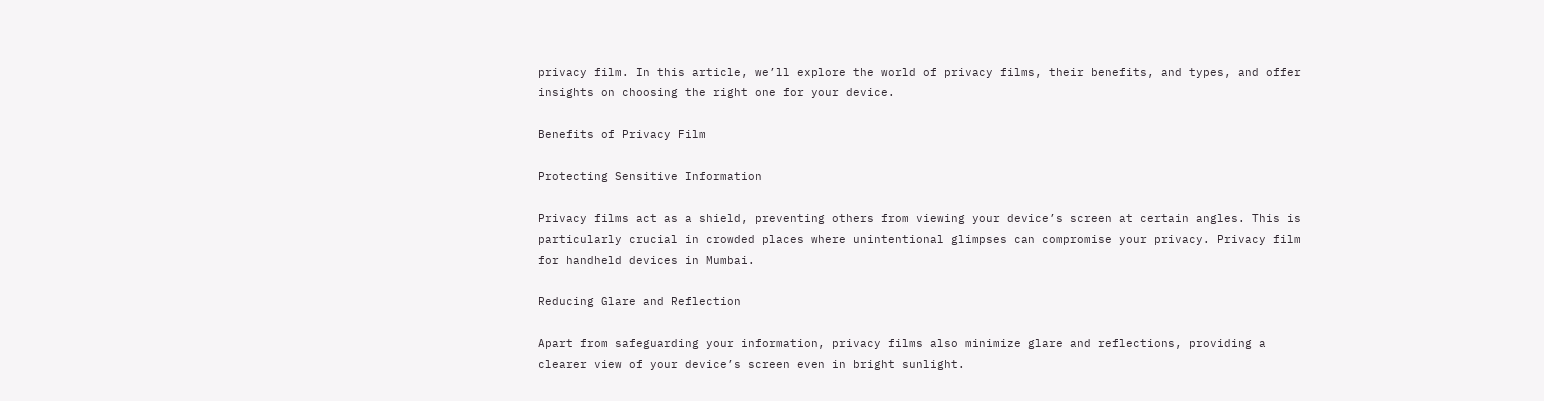privacy film. In this article, we’ll explore the world of privacy films, their benefits, and types, and offer insights on choosing the right one for your device.

Benefits of Privacy Film

Protecting Sensitive Information

Privacy films act as a shield, preventing others from viewing your device’s screen at certain angles. This is particularly crucial in crowded places where unintentional glimpses can compromise your privacy. Privacy film for handheld devices in Mumbai.

Reducing Glare and Reflection

Apart from safeguarding your information, privacy films also minimize glare and reflections, providing a clearer view of your device’s screen even in bright sunlight.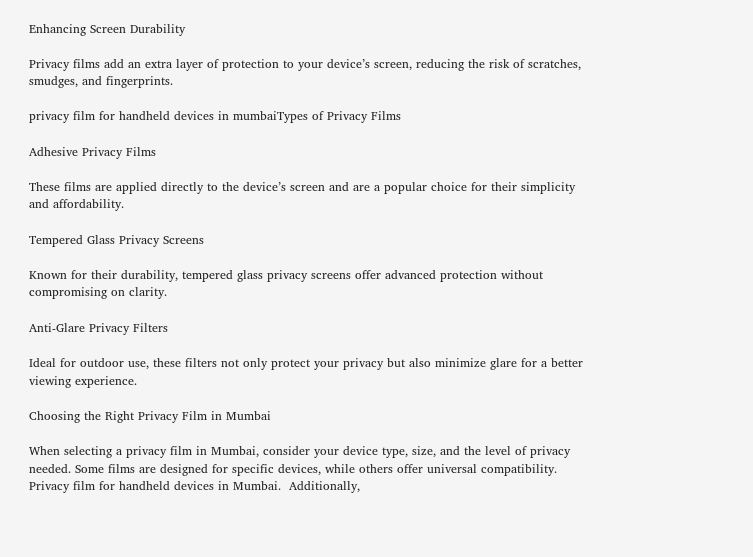Enhancing Screen Durability

Privacy films add an extra layer of protection to your device’s screen, reducing the risk of scratches, smudges, and fingerprints.

privacy film for handheld devices in mumbaiTypes of Privacy Films

Adhesive Privacy Films

These films are applied directly to the device’s screen and are a popular choice for their simplicity and affordability.

Tempered Glass Privacy Screens

Known for their durability, tempered glass privacy screens offer advanced protection without compromising on clarity.

Anti-Glare Privacy Filters

Ideal for outdoor use, these filters not only protect your privacy but also minimize glare for a better viewing experience.

Choosing the Right Privacy Film in Mumbai

When selecting a privacy film in Mumbai, consider your device type, size, and the level of privacy needed. Some films are designed for specific devices, while others offer universal compatibility. Privacy film for handheld devices in Mumbai.  Additionally,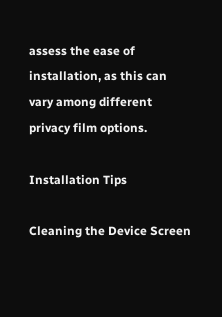assess the ease of installation, as this can vary among different privacy film options.

Installation Tips

Cleaning the Device Screen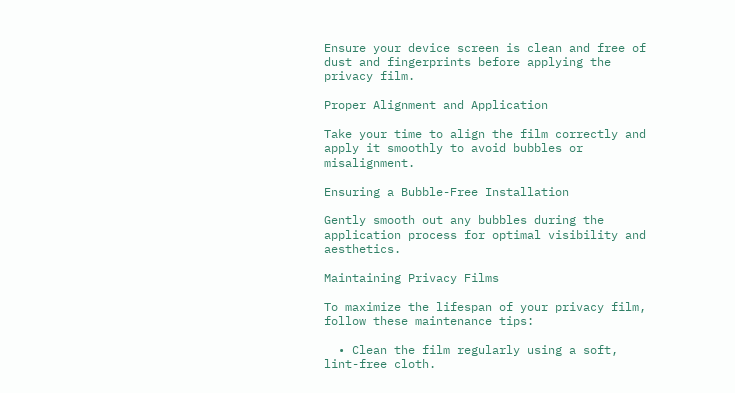Ensure your device screen is clean and free of dust and fingerprints before applying the privacy film.

Proper Alignment and Application

Take your time to align the film correctly and apply it smoothly to avoid bubbles or misalignment.

Ensuring a Bubble-Free Installation

Gently smooth out any bubbles during the application process for optimal visibility and aesthetics.

Maintaining Privacy Films

To maximize the lifespan of your privacy film, follow these maintenance tips:

  • Clean the film regularly using a soft, lint-free cloth.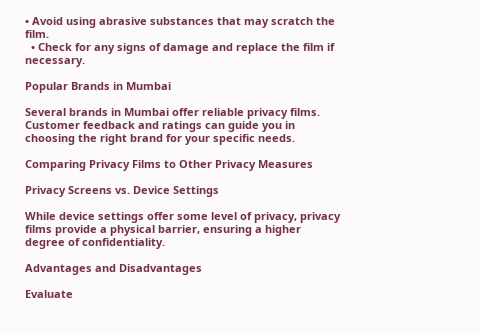• Avoid using abrasive substances that may scratch the film.
  • Check for any signs of damage and replace the film if necessary.

Popular Brands in Mumbai

Several brands in Mumbai offer reliable privacy films. Customer feedback and ratings can guide you in choosing the right brand for your specific needs.

Comparing Privacy Films to Other Privacy Measures

Privacy Screens vs. Device Settings

While device settings offer some level of privacy, privacy films provide a physical barrier, ensuring a higher degree of confidentiality.

Advantages and Disadvantages

Evaluate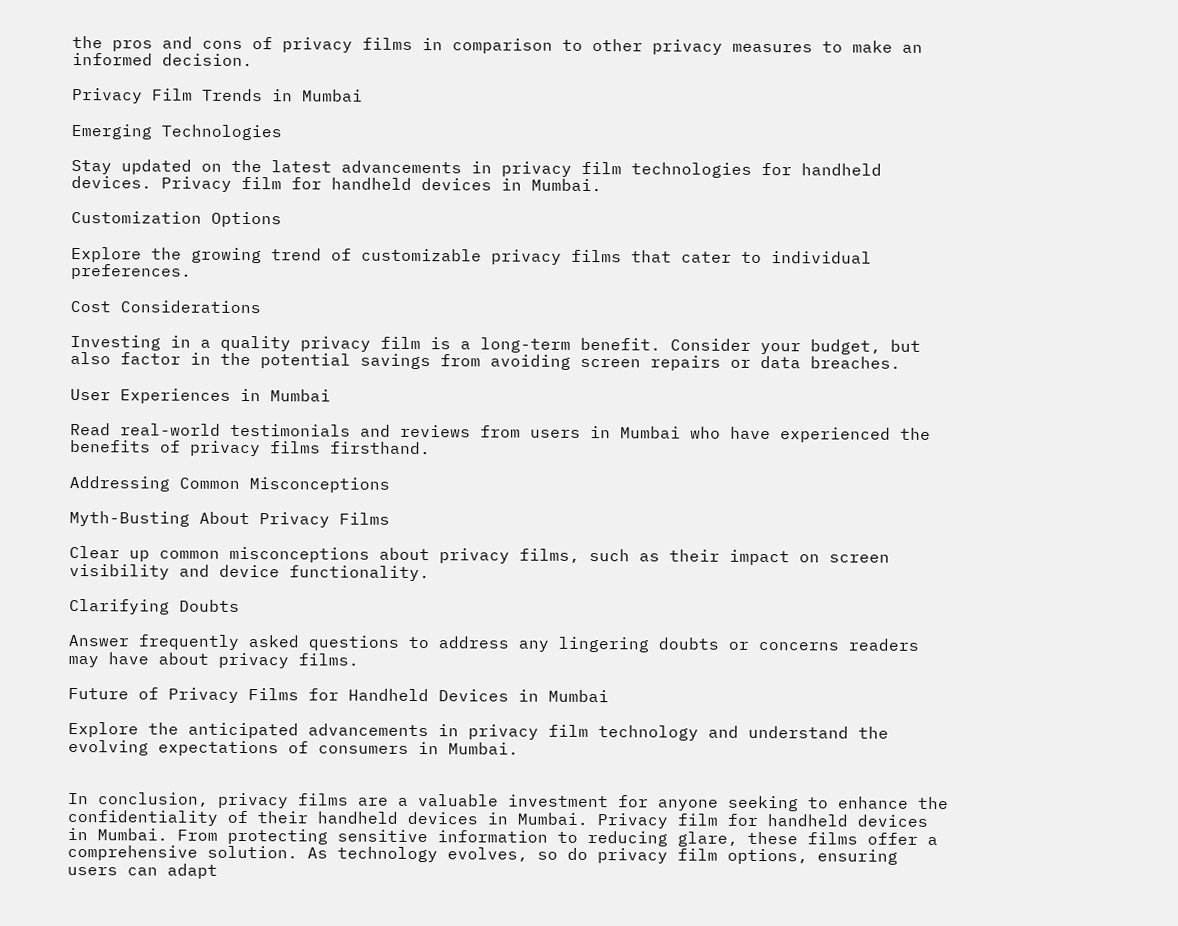the pros and cons of privacy films in comparison to other privacy measures to make an informed decision.

Privacy Film Trends in Mumbai

Emerging Technologies

Stay updated on the latest advancements in privacy film technologies for handheld devices. Privacy film for handheld devices in Mumbai.

Customization Options

Explore the growing trend of customizable privacy films that cater to individual preferences.

Cost Considerations

Investing in a quality privacy film is a long-term benefit. Consider your budget, but also factor in the potential savings from avoiding screen repairs or data breaches.

User Experiences in Mumbai

Read real-world testimonials and reviews from users in Mumbai who have experienced the benefits of privacy films firsthand.

Addressing Common Misconceptions

Myth-Busting About Privacy Films

Clear up common misconceptions about privacy films, such as their impact on screen visibility and device functionality.

Clarifying Doubts

Answer frequently asked questions to address any lingering doubts or concerns readers may have about privacy films.

Future of Privacy Films for Handheld Devices in Mumbai

Explore the anticipated advancements in privacy film technology and understand the evolving expectations of consumers in Mumbai.


In conclusion, privacy films are a valuable investment for anyone seeking to enhance the confidentiality of their handheld devices in Mumbai. Privacy film for handheld devices in Mumbai. From protecting sensitive information to reducing glare, these films offer a comprehensive solution. As technology evolves, so do privacy film options, ensuring users can adapt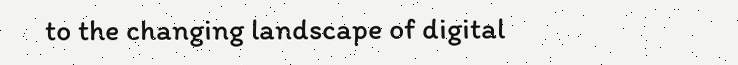to the changing landscape of digital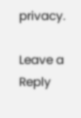privacy.

Leave a Reply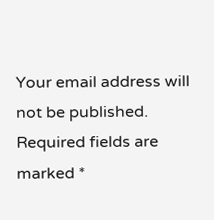Your email address will not be published. Required fields are marked *